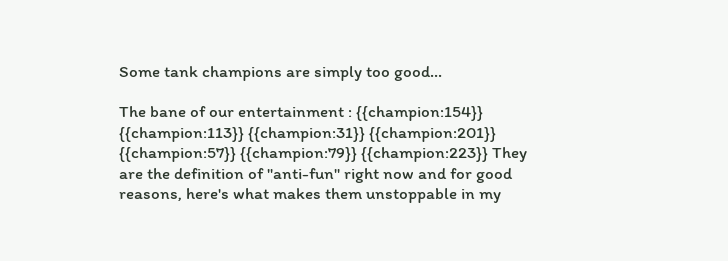Some tank champions are simply too good...

The bane of our entertainment : {{champion:154}} {{champion:113}} {{champion:31}} {{champion:201}} {{champion:57}} {{champion:79}} {{champion:223}} They are the definition of "anti-fun" right now and for good reasons, here's what makes them unstoppable in my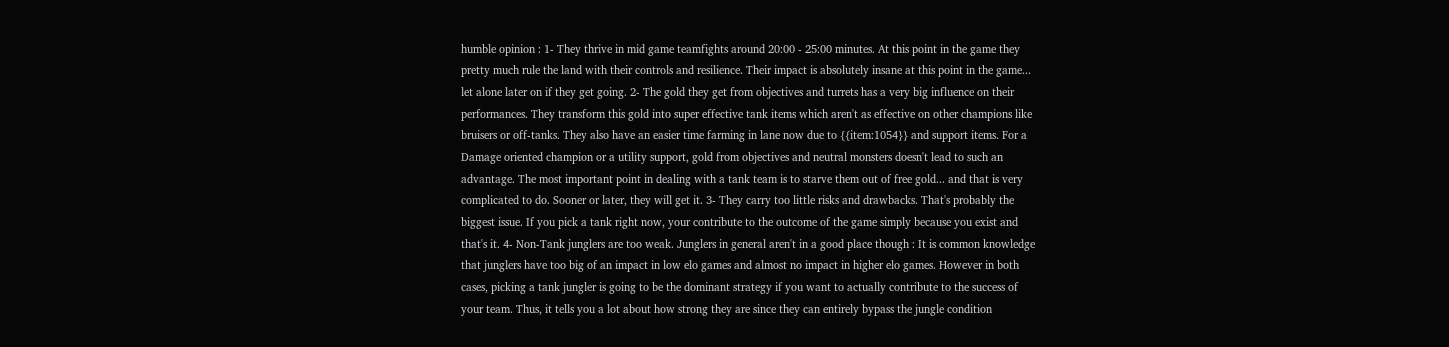humble opinion : 1- They thrive in mid game teamfights around 20:00 - 25:00 minutes. At this point in the game they pretty much rule the land with their controls and resilience. Their impact is absolutely insane at this point in the game... let alone later on if they get going. 2- The gold they get from objectives and turrets has a very big influence on their performances. They transform this gold into super effective tank items which aren't as effective on other champions like bruisers or off-tanks. They also have an easier time farming in lane now due to {{item:1054}} and support items. For a Damage oriented champion or a utility support, gold from objectives and neutral monsters doesn't lead to such an advantage. The most important point in dealing with a tank team is to starve them out of free gold... and that is very complicated to do. Sooner or later, they will get it. 3- They carry too little risks and drawbacks. That's probably the biggest issue. If you pick a tank right now, your contribute to the outcome of the game simply because you exist and that's it. 4- Non-Tank junglers are too weak. Junglers in general aren't in a good place though : It is common knowledge that junglers have too big of an impact in low elo games and almost no impact in higher elo games. However in both cases, picking a tank jungler is going to be the dominant strategy if you want to actually contribute to the success of your team. Thus, it tells you a lot about how strong they are since they can entirely bypass the jungle condition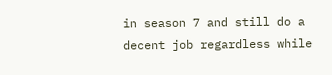in season 7 and still do a decent job regardless while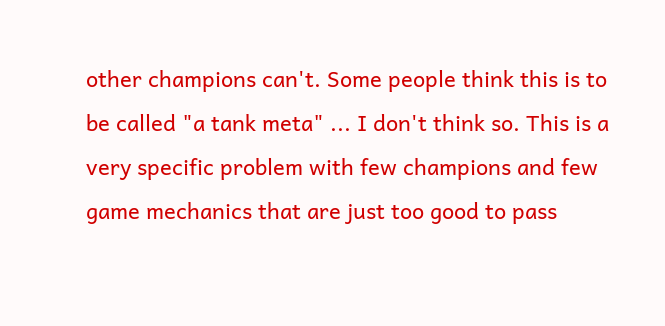other champions can't. Some people think this is to be called "a tank meta" ... I don't think so. This is a very specific problem with few champions and few game mechanics that are just too good to pass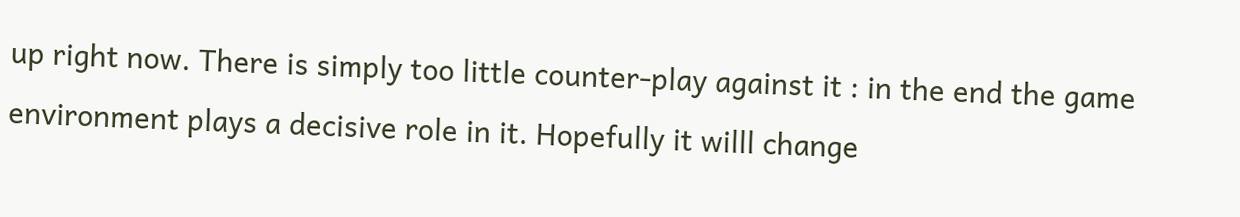up right now. There is simply too little counter-play against it : in the end the game environment plays a decisive role in it. Hopefully it willl change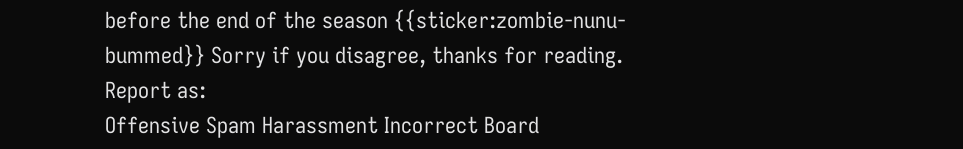before the end of the season {{sticker:zombie-nunu-bummed}} Sorry if you disagree, thanks for reading.
Report as:
Offensive Spam Harassment Incorrect Board